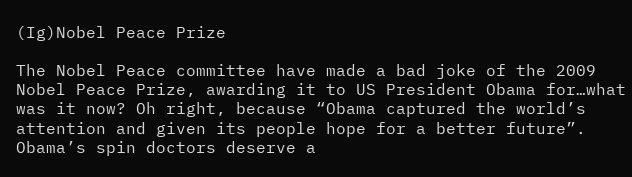(Ig)Nobel Peace Prize

The Nobel Peace committee have made a bad joke of the 2009 Nobel Peace Prize, awarding it to US President Obama for…what was it now? Oh right, because “Obama captured the world’s attention and given its people hope for a better future”. Obama’s spin doctors deserve a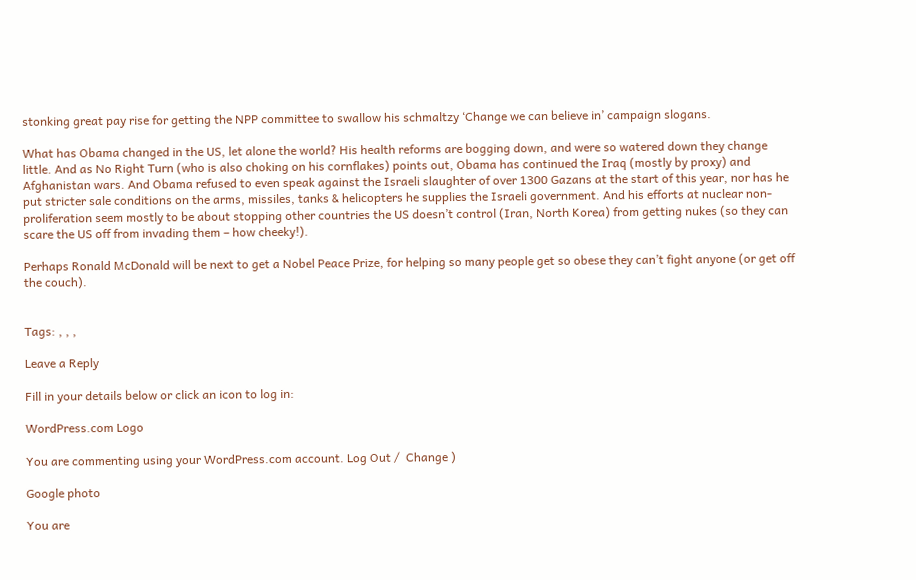stonking great pay rise for getting the NPP committee to swallow his schmaltzy ‘Change we can believe in’ campaign slogans.

What has Obama changed in the US, let alone the world? His health reforms are bogging down, and were so watered down they change little. And as No Right Turn (who is also choking on his cornflakes) points out, Obama has continued the Iraq (mostly by proxy) and Afghanistan wars. And Obama refused to even speak against the Israeli slaughter of over 1300 Gazans at the start of this year, nor has he put stricter sale conditions on the arms, missiles, tanks & helicopters he supplies the Israeli government. And his efforts at nuclear non-proliferation seem mostly to be about stopping other countries the US doesn’t control (Iran, North Korea) from getting nukes (so they can scare the US off from invading them – how cheeky!).

Perhaps Ronald McDonald will be next to get a Nobel Peace Prize, for helping so many people get so obese they can’t fight anyone (or get off the couch).


Tags: , , ,

Leave a Reply

Fill in your details below or click an icon to log in:

WordPress.com Logo

You are commenting using your WordPress.com account. Log Out /  Change )

Google photo

You are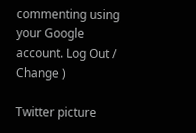commenting using your Google account. Log Out /  Change )

Twitter picture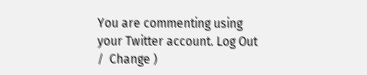You are commenting using your Twitter account. Log Out /  Change )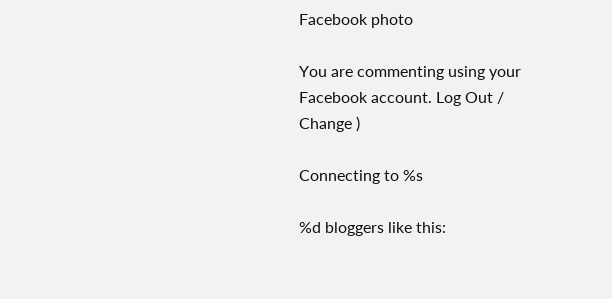Facebook photo

You are commenting using your Facebook account. Log Out /  Change )

Connecting to %s

%d bloggers like this: